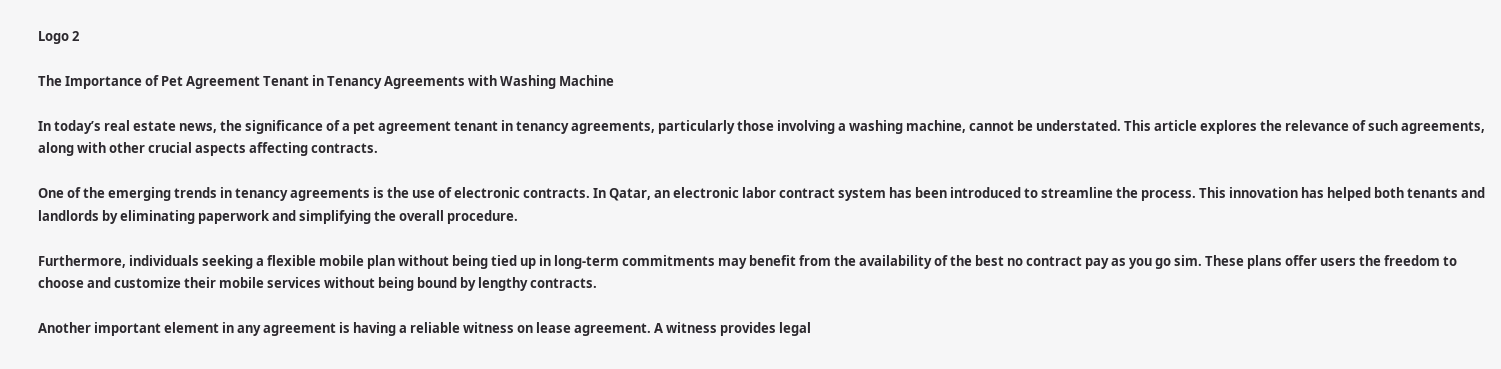Logo 2

The Importance of Pet Agreement Tenant in Tenancy Agreements with Washing Machine

In today’s real estate news, the significance of a pet agreement tenant in tenancy agreements, particularly those involving a washing machine, cannot be understated. This article explores the relevance of such agreements, along with other crucial aspects affecting contracts.

One of the emerging trends in tenancy agreements is the use of electronic contracts. In Qatar, an electronic labor contract system has been introduced to streamline the process. This innovation has helped both tenants and landlords by eliminating paperwork and simplifying the overall procedure.

Furthermore, individuals seeking a flexible mobile plan without being tied up in long-term commitments may benefit from the availability of the best no contract pay as you go sim. These plans offer users the freedom to choose and customize their mobile services without being bound by lengthy contracts.

Another important element in any agreement is having a reliable witness on lease agreement. A witness provides legal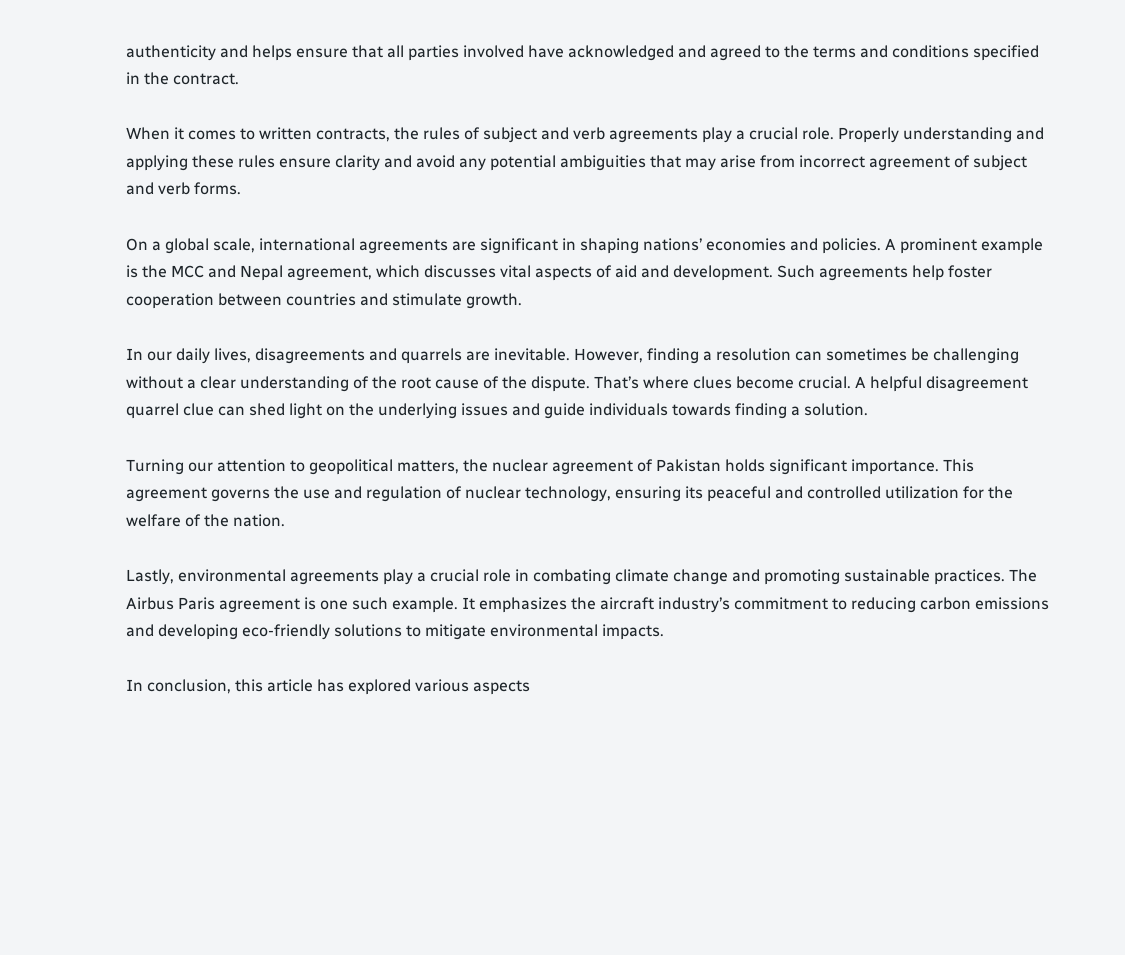authenticity and helps ensure that all parties involved have acknowledged and agreed to the terms and conditions specified in the contract.

When it comes to written contracts, the rules of subject and verb agreements play a crucial role. Properly understanding and applying these rules ensure clarity and avoid any potential ambiguities that may arise from incorrect agreement of subject and verb forms.

On a global scale, international agreements are significant in shaping nations’ economies and policies. A prominent example is the MCC and Nepal agreement, which discusses vital aspects of aid and development. Such agreements help foster cooperation between countries and stimulate growth.

In our daily lives, disagreements and quarrels are inevitable. However, finding a resolution can sometimes be challenging without a clear understanding of the root cause of the dispute. That’s where clues become crucial. A helpful disagreement quarrel clue can shed light on the underlying issues and guide individuals towards finding a solution.

Turning our attention to geopolitical matters, the nuclear agreement of Pakistan holds significant importance. This agreement governs the use and regulation of nuclear technology, ensuring its peaceful and controlled utilization for the welfare of the nation.

Lastly, environmental agreements play a crucial role in combating climate change and promoting sustainable practices. The Airbus Paris agreement is one such example. It emphasizes the aircraft industry’s commitment to reducing carbon emissions and developing eco-friendly solutions to mitigate environmental impacts.

In conclusion, this article has explored various aspects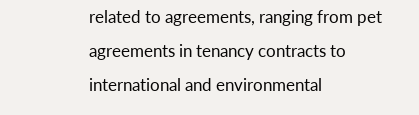related to agreements, ranging from pet agreements in tenancy contracts to international and environmental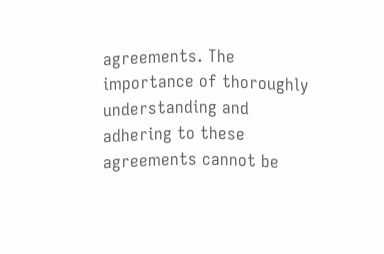agreements. The importance of thoroughly understanding and adhering to these agreements cannot be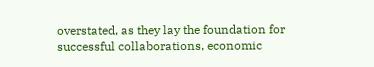overstated, as they lay the foundation for successful collaborations, economic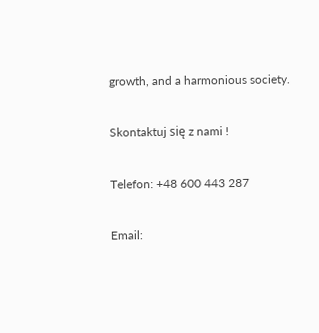growth, and a harmonious society.

Skontaktuj się z nami !

Telefon: +48 600 443 287

Email: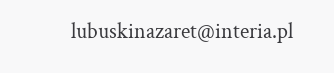lubuskinazaret@interia.pl